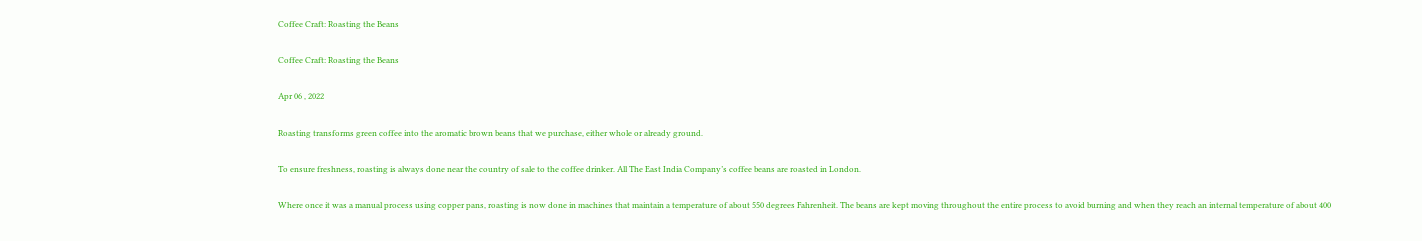Coffee Craft: Roasting the Beans

Coffee Craft: Roasting the Beans

Apr 06 , 2022

Roasting transforms green coffee into the aromatic brown beans that we purchase, either whole or already ground.

To ensure freshness, roasting is always done near the country of sale to the coffee drinker. All The East India Company’s coffee beans are roasted in London.

Where once it was a manual process using copper pans, roasting is now done in machines that maintain a temperature of about 550 degrees Fahrenheit. The beans are kept moving throughout the entire process to avoid burning and when they reach an internal temperature of about 400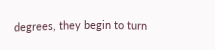degrees, they begin to turn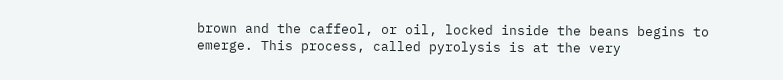brown and the caffeol, or oil, locked inside the beans begins to emerge. This process, called pyrolysis is at the very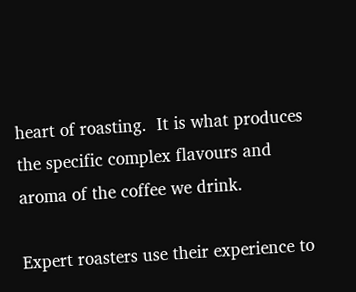heart of roasting.  It is what produces the specific complex flavours and aroma of the coffee we drink.

Expert roasters use their experience to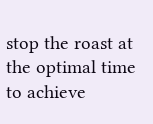stop the roast at the optimal time to achieve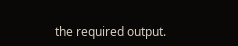the required output.